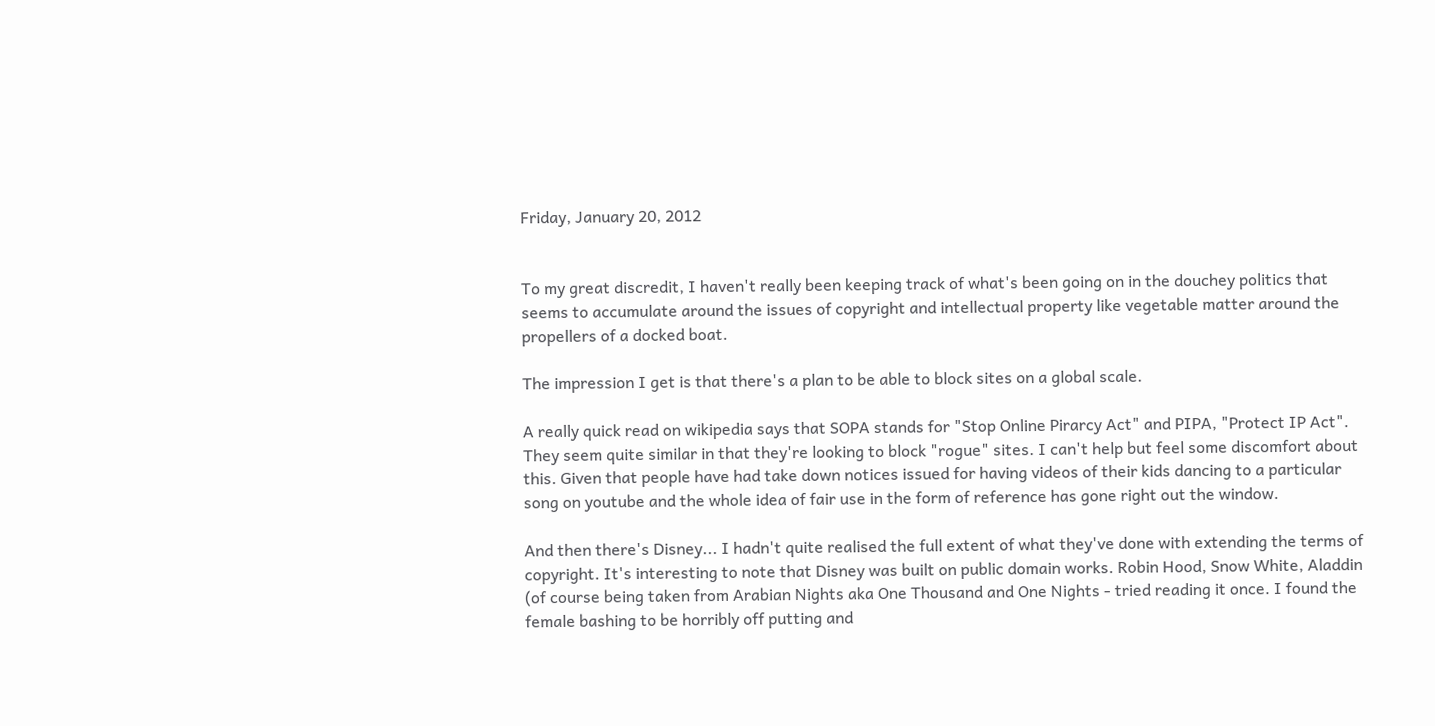Friday, January 20, 2012


To my great discredit, I haven't really been keeping track of what's been going on in the douchey politics that seems to accumulate around the issues of copyright and intellectual property like vegetable matter around the propellers of a docked boat.

The impression I get is that there's a plan to be able to block sites on a global scale.

A really quick read on wikipedia says that SOPA stands for "Stop Online Pirarcy Act" and PIPA, "Protect IP Act". They seem quite similar in that they're looking to block "rogue" sites. I can't help but feel some discomfort about this. Given that people have had take down notices issued for having videos of their kids dancing to a particular song on youtube and the whole idea of fair use in the form of reference has gone right out the window.

And then there's Disney... I hadn't quite realised the full extent of what they've done with extending the terms of copyright. It's interesting to note that Disney was built on public domain works. Robin Hood, Snow White, Aladdin (of course being taken from Arabian Nights aka One Thousand and One Nights - tried reading it once. I found the female bashing to be horribly off putting and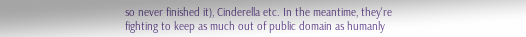so never finished it), Cinderella etc. In the meantime, they're fighting to keep as much out of public domain as humanly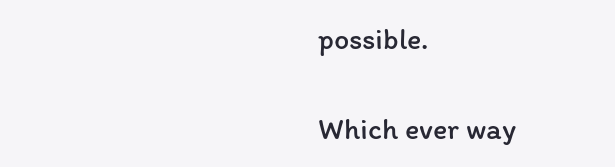possible.

Which ever way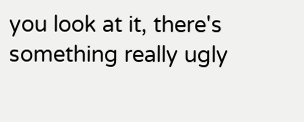you look at it, there's something really ugly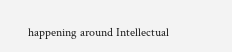happening around Intellectual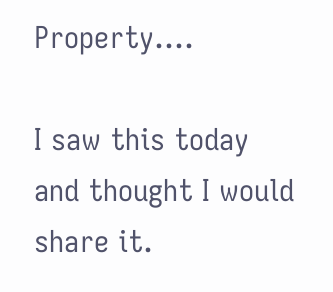Property....

I saw this today and thought I would share it.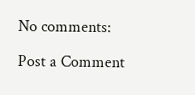No comments:

Post a Comment